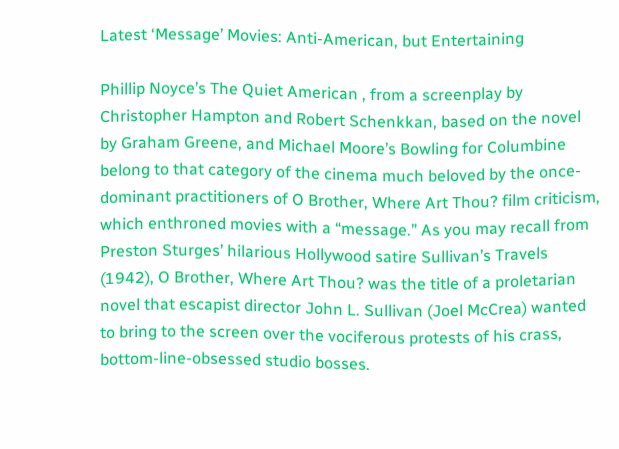Latest ‘Message’ Movies: Anti-American, but Entertaining

Phillip Noyce’s The Quiet American , from a screenplay by Christopher Hampton and Robert Schenkkan, based on the novel by Graham Greene, and Michael Moore’s Bowling for Columbine belong to that category of the cinema much beloved by the once-dominant practitioners of O Brother, Where Art Thou? film criticism, which enthroned movies with a “message.” As you may recall from Preston Sturges’ hilarious Hollywood satire Sullivan’s Travels (1942), O Brother, Where Art Thou? was the title of a proletarian novel that escapist director John L. Sullivan (Joel McCrea) wanted to bring to the screen over the vociferous protests of his crass, bottom-line-obsessed studio bosses.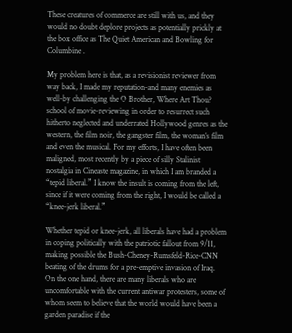These creatures of commerce are still with us, and they would no doubt deplore projects as potentially prickly at the box office as The Quiet American and Bowling for Columbine .

My problem here is that, as a revisionist reviewer from way back, I made my reputation-and many enemies as well-by challenging the O Brother, Where Art Thou? school of movie-reviewing in order to resurrect such hitherto neglected and underrated Hollywood genres as the western, the film noir, the gangster film, the woman’s film and even the musical. For my efforts, I have often been maligned, most recently by a piece of silly Stalinist nostalgia in Cineaste magazine, in which I am branded a “tepid liberal.” I know the insult is coming from the left, since if it were coming from the right, I would be called a “knee-jerk liberal.”

Whether tepid or knee-jerk, all liberals have had a problem in coping politically with the patriotic fallout from 9/11, making possible the Bush-Cheney-Rumsfeld-Rice-CNN beating of the drums for a pre-emptive invasion of Iraq. On the one hand, there are many liberals who are uncomfortable with the current antiwar protesters, some of whom seem to believe that the world would have been a garden paradise if the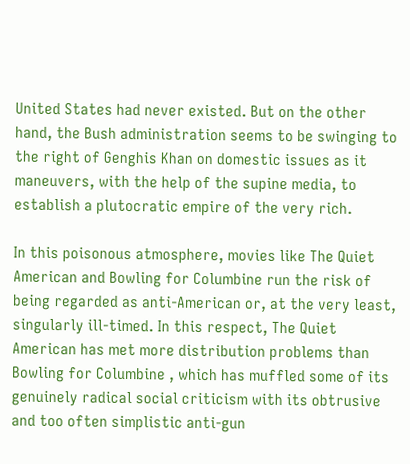United States had never existed. But on the other hand, the Bush administration seems to be swinging to the right of Genghis Khan on domestic issues as it maneuvers, with the help of the supine media, to establish a plutocratic empire of the very rich.

In this poisonous atmosphere, movies like The Quiet American and Bowling for Columbine run the risk of being regarded as anti-American or, at the very least, singularly ill-timed. In this respect, The Quiet American has met more distribution problems than Bowling for Columbine , which has muffled some of its genuinely radical social criticism with its obtrusive and too often simplistic anti-gun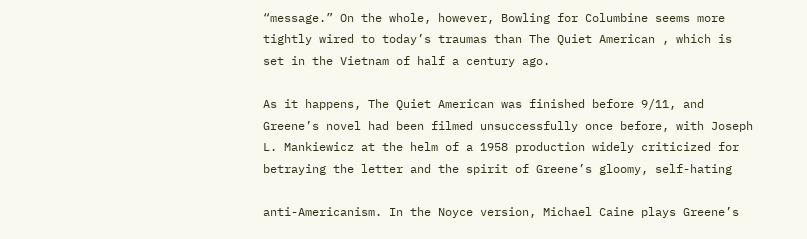“message.” On the whole, however, Bowling for Columbine seems more tightly wired to today’s traumas than The Quiet American , which is set in the Vietnam of half a century ago.

As it happens, The Quiet American was finished before 9/11, and Greene’s novel had been filmed unsuccessfully once before, with Joseph L. Mankiewicz at the helm of a 1958 production widely criticized for betraying the letter and the spirit of Greene’s gloomy, self-hating

anti-Americanism. In the Noyce version, Michael Caine plays Greene’s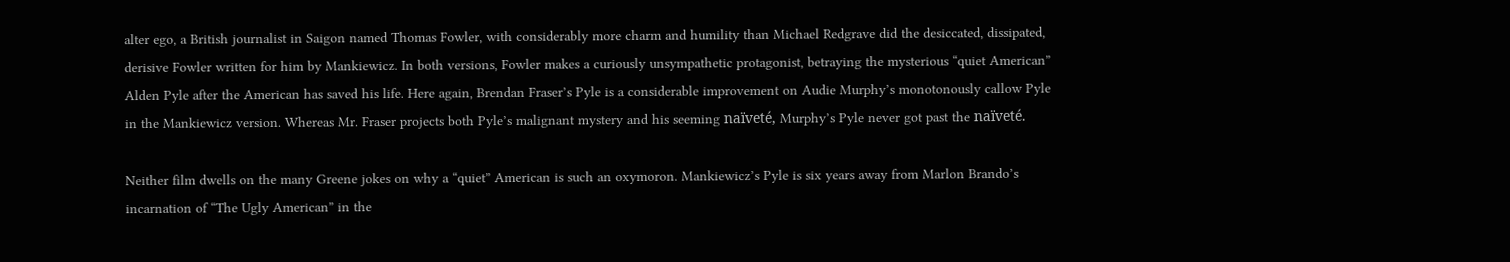alter ego, a British journalist in Saigon named Thomas Fowler, with considerably more charm and humility than Michael Redgrave did the desiccated, dissipated, derisive Fowler written for him by Mankiewicz. In both versions, Fowler makes a curiously unsympathetic protagonist, betraying the mysterious “quiet American” Alden Pyle after the American has saved his life. Here again, Brendan Fraser’s Pyle is a considerable improvement on Audie Murphy’s monotonously callow Pyle in the Mankiewicz version. Whereas Mr. Fraser projects both Pyle’s malignant mystery and his seeming naïveté, Murphy’s Pyle never got past the naïveté.

Neither film dwells on the many Greene jokes on why a “quiet” American is such an oxymoron. Mankiewicz’s Pyle is six years away from Marlon Brando’s incarnation of “The Ugly American” in the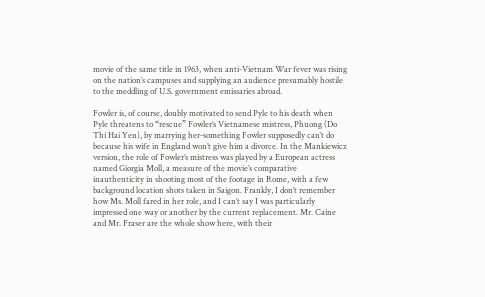movie of the same title in 1963, when anti-Vietnam War fever was rising on the nation’s campuses and supplying an audience presumably hostile to the meddling of U.S. government emissaries abroad.

Fowler is, of course, doubly motivated to send Pyle to his death when Pyle threatens to “rescue” Fowler’s Vietnamese mistress, Phuong (Do Thi Hai Yen), by marrying her-something Fowler supposedly can’t do because his wife in England won’t give him a divorce. In the Mankiewicz version, the role of Fowler’s mistress was played by a European actress named Giorgia Moll, a measure of the movie’s comparative inauthenticity in shooting most of the footage in Rome, with a few background location shots taken in Saigon. Frankly, I don’t remember how Ms. Moll fared in her role, and I can’t say I was particularly impressed one way or another by the current replacement. Mr. Caine and Mr. Fraser are the whole show here, with their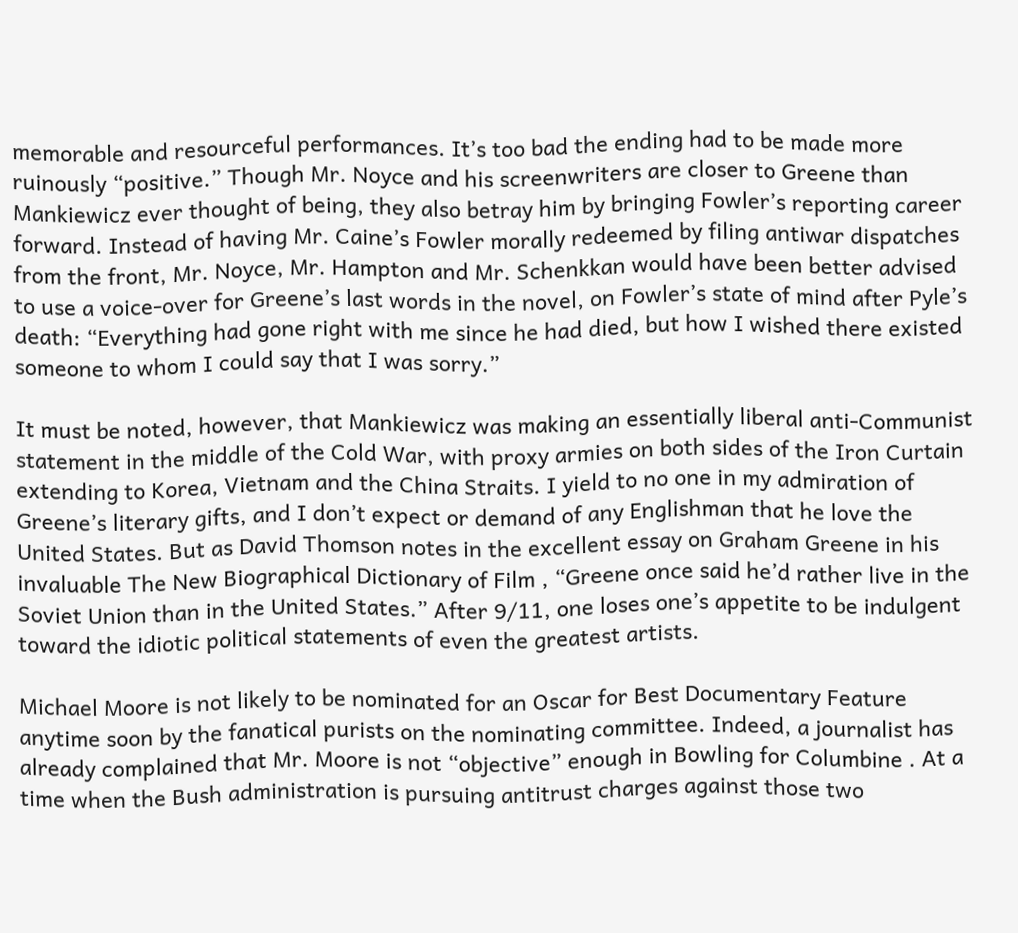memorable and resourceful performances. It’s too bad the ending had to be made more ruinously “positive.” Though Mr. Noyce and his screenwriters are closer to Greene than Mankiewicz ever thought of being, they also betray him by bringing Fowler’s reporting career forward. Instead of having Mr. Caine’s Fowler morally redeemed by filing antiwar dispatches from the front, Mr. Noyce, Mr. Hampton and Mr. Schenkkan would have been better advised to use a voice-over for Greene’s last words in the novel, on Fowler’s state of mind after Pyle’s death: “Everything had gone right with me since he had died, but how I wished there existed someone to whom I could say that I was sorry.”

It must be noted, however, that Mankiewicz was making an essentially liberal anti-Communist statement in the middle of the Cold War, with proxy armies on both sides of the Iron Curtain extending to Korea, Vietnam and the China Straits. I yield to no one in my admiration of Greene’s literary gifts, and I don’t expect or demand of any Englishman that he love the United States. But as David Thomson notes in the excellent essay on Graham Greene in his invaluable The New Biographical Dictionary of Film , “Greene once said he’d rather live in the Soviet Union than in the United States.” After 9/11, one loses one’s appetite to be indulgent toward the idiotic political statements of even the greatest artists.

Michael Moore is not likely to be nominated for an Oscar for Best Documentary Feature anytime soon by the fanatical purists on the nominating committee. Indeed, a journalist has already complained that Mr. Moore is not “objective” enough in Bowling for Columbine . At a time when the Bush administration is pursuing antitrust charges against those two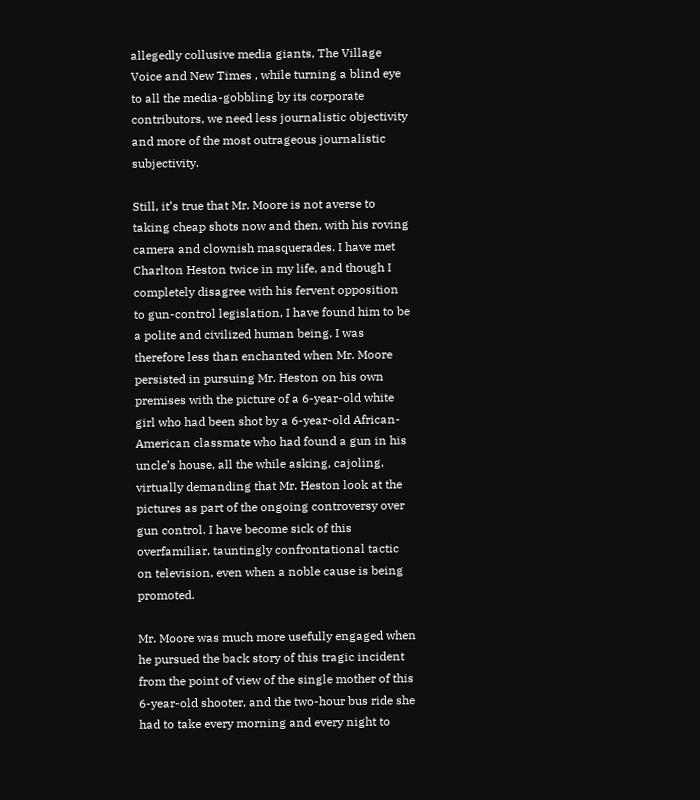allegedly collusive media giants, The Village Voice and New Times , while turning a blind eye to all the media-gobbling by its corporate contributors, we need less journalistic objectivity and more of the most outrageous journalistic subjectivity.

Still, it’s true that Mr. Moore is not averse to taking cheap shots now and then, with his roving camera and clownish masquerades. I have met Charlton Heston twice in my life, and though I completely disagree with his fervent opposition to gun-control legislation, I have found him to be a polite and civilized human being. I was therefore less than enchanted when Mr. Moore persisted in pursuing Mr. Heston on his own premises with the picture of a 6-year-old white girl who had been shot by a 6-year-old African-American classmate who had found a gun in his uncle’s house, all the while asking, cajoling, virtually demanding that Mr. Heston look at the pictures as part of the ongoing controversy over gun control. I have become sick of this overfamiliar, tauntingly confrontational tactic on television, even when a noble cause is being promoted.

Mr. Moore was much more usefully engaged when he pursued the back story of this tragic incident from the point of view of the single mother of this 6-year-old shooter, and the two-hour bus ride she had to take every morning and every night to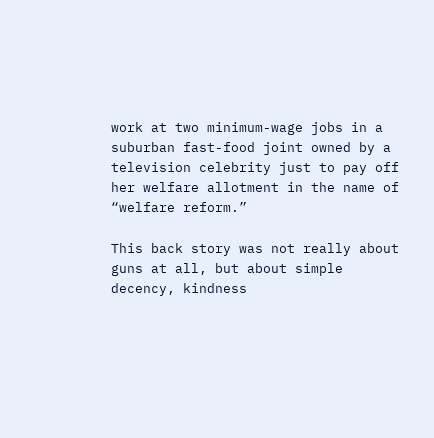work at two minimum-wage jobs in a suburban fast-food joint owned by a television celebrity just to pay off her welfare allotment in the name of “welfare reform.”

This back story was not really about guns at all, but about simple decency, kindness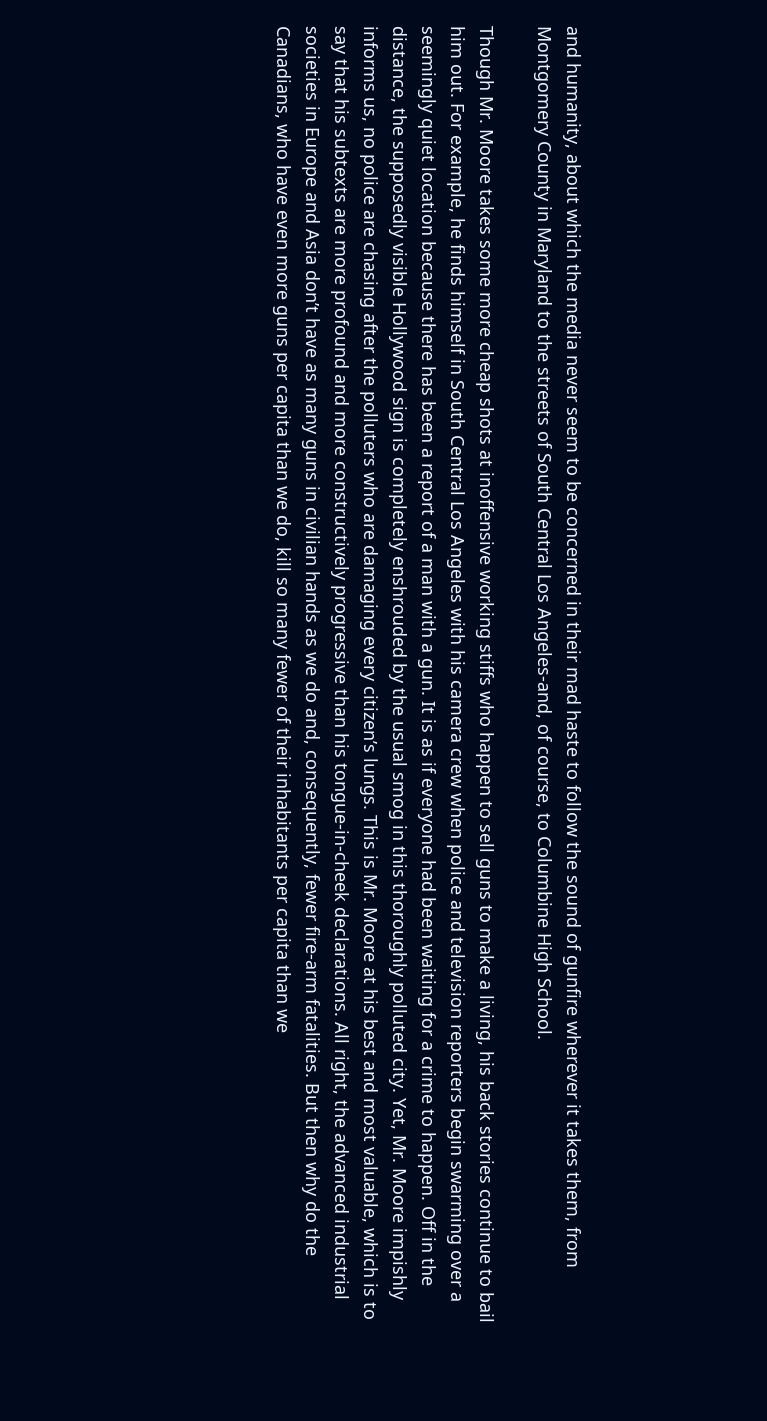and humanity, about which the media never seem to be concerned in their mad haste to follow the sound of gunfire wherever it takes them, from Montgomery County in Maryland to the streets of South Central Los Angeles-and, of course, to Columbine High School.

Though Mr. Moore takes some more cheap shots at inoffensive working stiffs who happen to sell guns to make a living, his back stories continue to bail him out. For example, he finds himself in South Central Los Angeles with his camera crew when police and television reporters begin swarming over a seemingly quiet location because there has been a report of a man with a gun. It is as if everyone had been waiting for a crime to happen. Off in the distance, the supposedly visible Hollywood sign is completely enshrouded by the usual smog in this thoroughly polluted city. Yet, Mr. Moore impishly informs us, no police are chasing after the polluters who are damaging every citizen’s lungs. This is Mr. Moore at his best and most valuable, which is to say that his subtexts are more profound and more constructively progressive than his tongue-in-cheek declarations. All right, the advanced industrial societies in Europe and Asia don’t have as many guns in civilian hands as we do and, consequently, fewer fire-arm fatalities. But then why do the Canadians, who have even more guns per capita than we do, kill so many fewer of their inhabitants per capita than we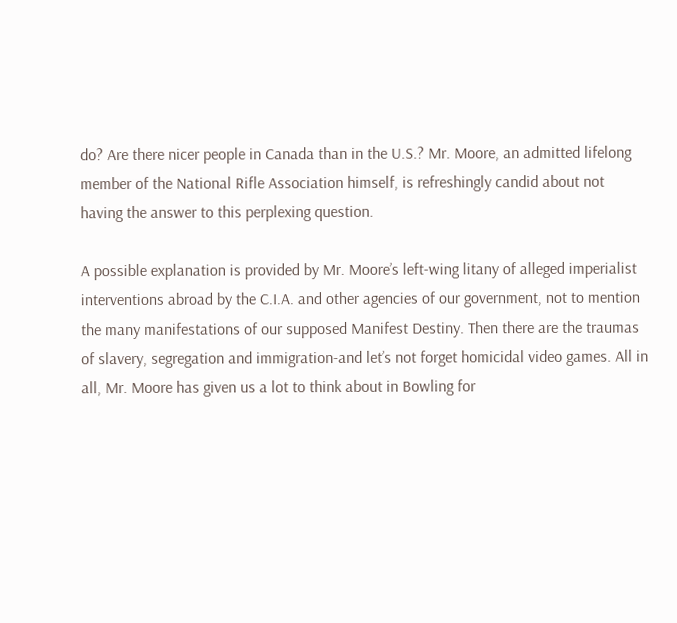do? Are there nicer people in Canada than in the U.S.? Mr. Moore, an admitted lifelong member of the National Rifle Association himself, is refreshingly candid about not having the answer to this perplexing question.

A possible explanation is provided by Mr. Moore’s left-wing litany of alleged imperialist interventions abroad by the C.I.A. and other agencies of our government, not to mention the many manifestations of our supposed Manifest Destiny. Then there are the traumas of slavery, segregation and immigration-and let’s not forget homicidal video games. All in all, Mr. Moore has given us a lot to think about in Bowling for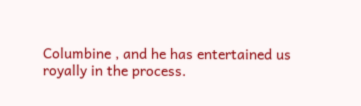Columbine , and he has entertained us royally in the process.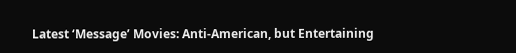Latest ‘Message’ Movies: Anti-American, but Entertaining